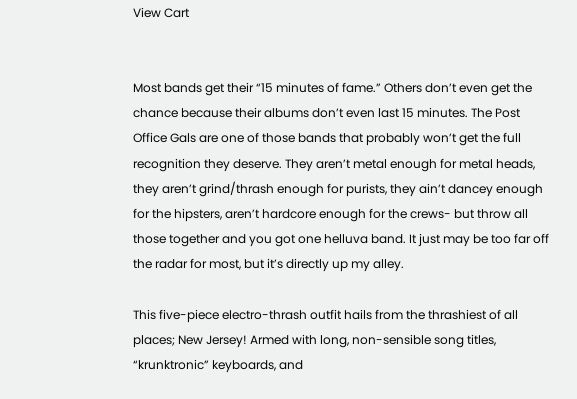View Cart


Most bands get their “15 minutes of fame.” Others don’t even get the chance because their albums don’t even last 15 minutes. The Post Office Gals are one of those bands that probably won’t get the full recognition they deserve. They aren’t metal enough for metal heads, they aren’t grind/thrash enough for purists, they ain’t dancey enough for the hipsters, aren’t hardcore enough for the crews- but throw all those together and you got one helluva band. It just may be too far off the radar for most, but it’s directly up my alley.

This five-piece electro-thrash outfit hails from the thrashiest of all places; New Jersey! Armed with long, non-sensible song titles, “krunktronic” keyboards, and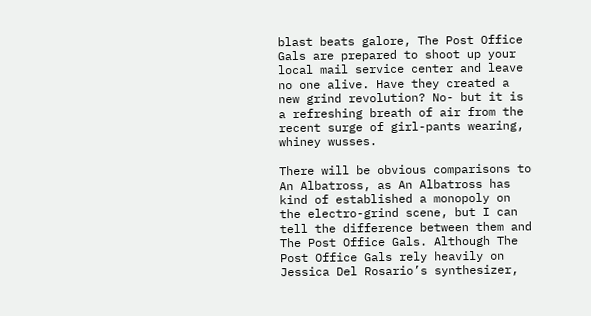blast beats galore, The Post Office Gals are prepared to shoot up your local mail service center and leave no one alive. Have they created a new grind revolution? No- but it is a refreshing breath of air from the recent surge of girl-pants wearing, whiney wusses.

There will be obvious comparisons to An Albatross, as An Albatross has kind of established a monopoly on the electro-grind scene, but I can tell the difference between them and The Post Office Gals. Although The Post Office Gals rely heavily on Jessica Del Rosario’s synthesizer,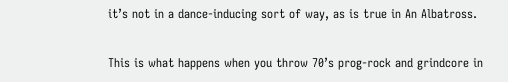it’s not in a dance-inducing sort of way, as is true in An Albatross.

This is what happens when you throw 70’s prog-rock and grindcore in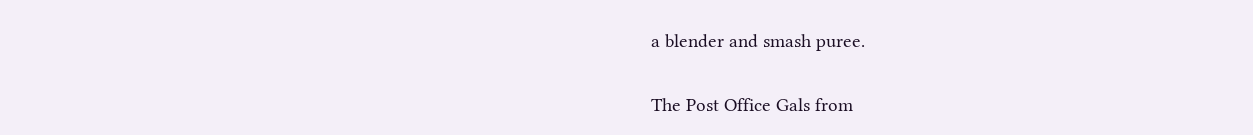a blender and smash puree.

The Post Office Gals from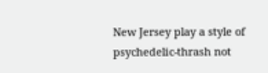New Jersey play a style of psychedelic-thrash not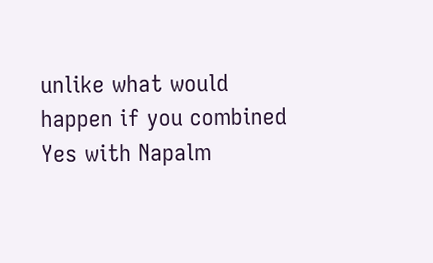unlike what would happen if you combined Yes with Napalm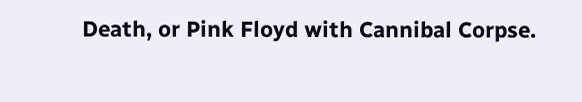Death, or Pink Floyd with Cannibal Corpse.